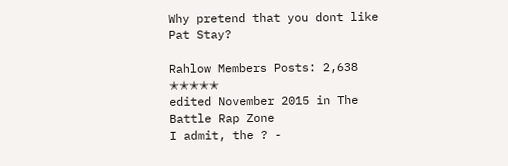Why pretend that you dont like Pat Stay?

Rahlow Members Posts: 2,638 ✭✭✭✭✭
edited November 2015 in The Battle Rap Zone
I admit, the ? -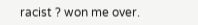racist ? won me over.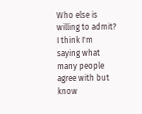Who else is willing to admit? I think I'm saying what many people agree with but know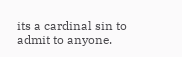its a cardinal sin to admit to anyone.